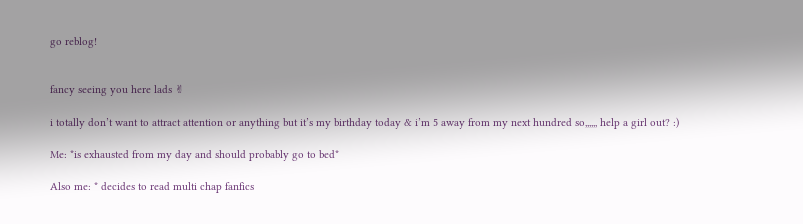go reblog!


fancy seeing you here lads ✌

i totally don’t want to attract attention or anything but it’s my birthday today & i’m 5 away from my next hundred so,,,,,, help a girl out? :)

Me: *is exhausted from my day and should probably go to bed*

Also me: * decides to read multi chap fanfics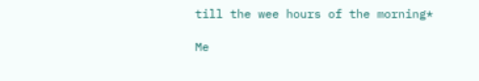till the wee hours of the morning*

Me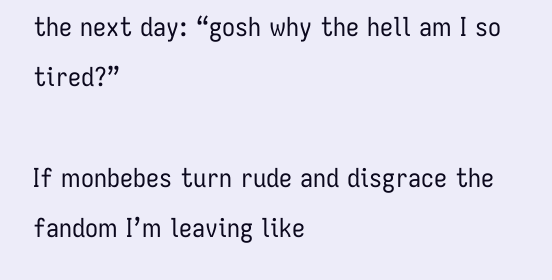the next day: “gosh why the hell am I so tired?”

If monbebes turn rude and disgrace the fandom I’m leaving like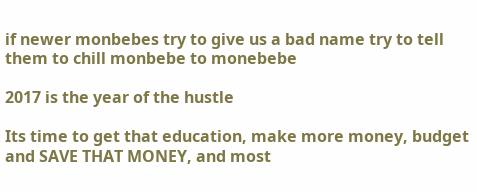if newer monbebes try to give us a bad name try to tell them to chill monbebe to monebebe

2017 is the year of the hustle

Its time to get that education, make more money, budget and SAVE THAT MONEY, and most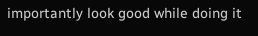importantly look good while doing it